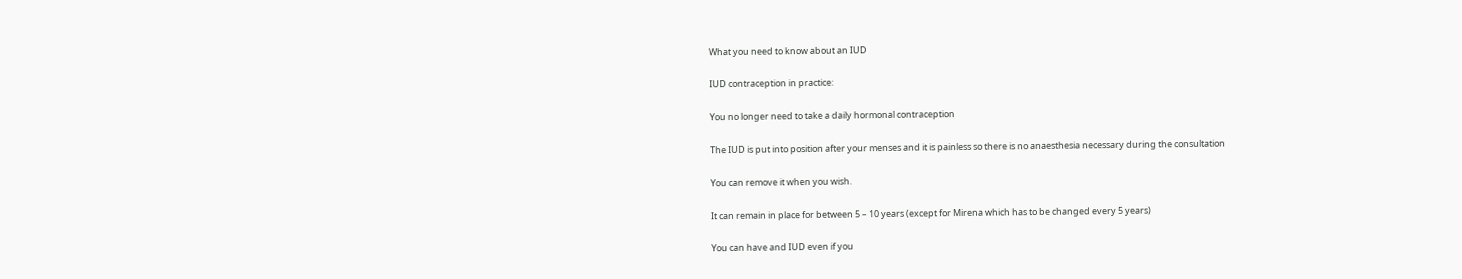What you need to know about an IUD

IUD contraception in practice:

You no longer need to take a daily hormonal contraception

The IUD is put into position after your menses and it is painless so there is no anaesthesia necessary during the consultation

You can remove it when you wish.

It can remain in place for between 5 – 10 years (except for Mirena which has to be changed every 5 years)

You can have and IUD even if you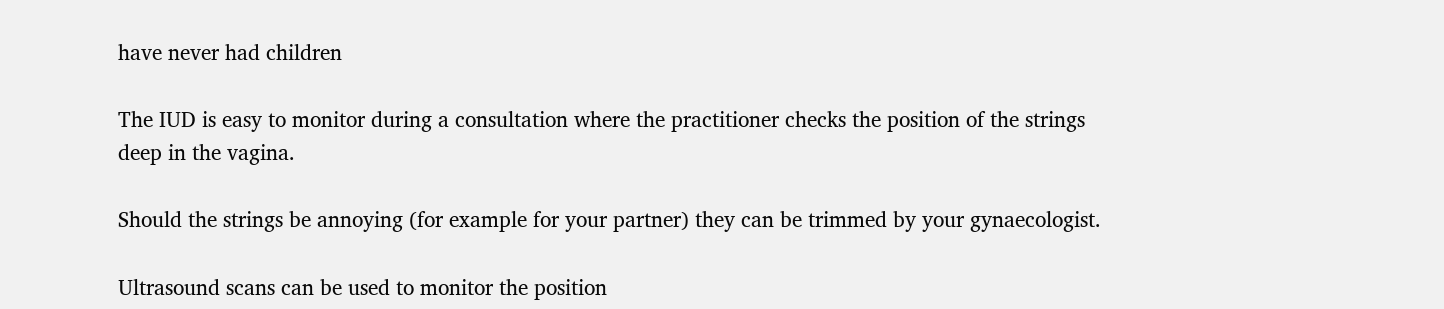have never had children

The IUD is easy to monitor during a consultation where the practitioner checks the position of the strings deep in the vagina.

Should the strings be annoying (for example for your partner) they can be trimmed by your gynaecologist.

Ultrasound scans can be used to monitor the position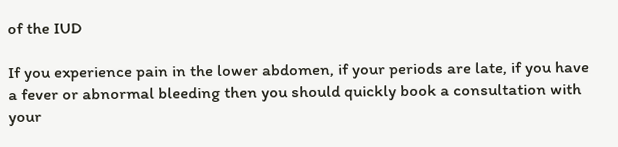of the IUD

If you experience pain in the lower abdomen, if your periods are late, if you have a fever or abnormal bleeding then you should quickly book a consultation with your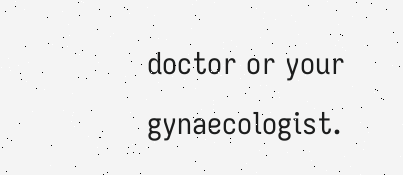doctor or your gynaecologist.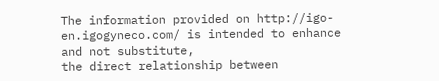The information provided on http://igo-en.igogyneco.com/ is intended to enhance and not substitute,
the direct relationship between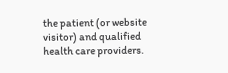the patient (or website visitor) and qualified health care providers.